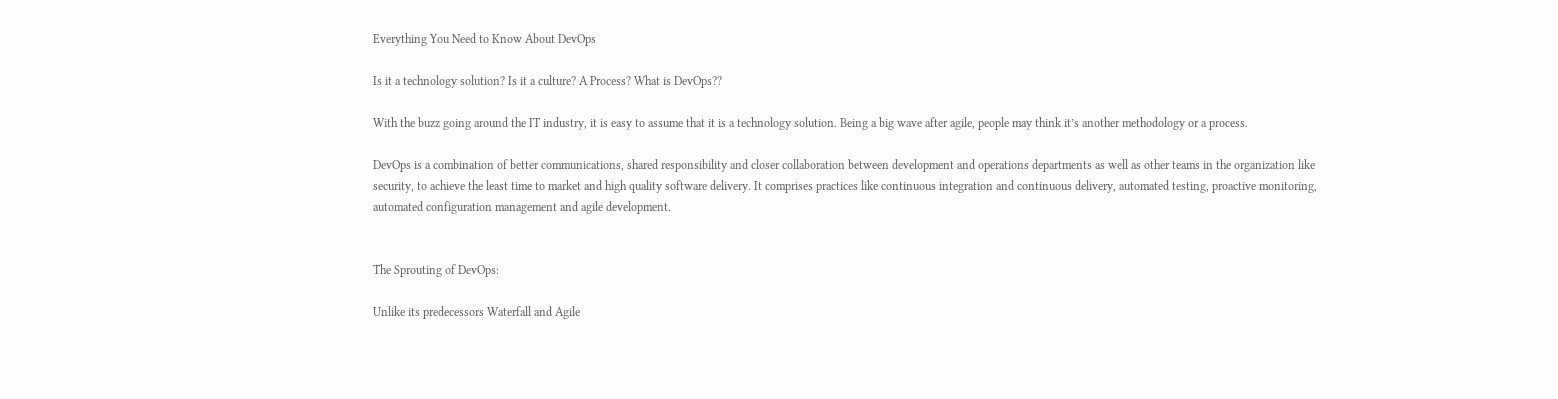Everything You Need to Know About DevOps

Is it a technology solution? Is it a culture? A Process? What is DevOps??

With the buzz going around the IT industry, it is easy to assume that it is a technology solution. Being a big wave after agile, people may think it’s another methodology or a process.

DevOps is a combination of better communications, shared responsibility and closer collaboration between development and operations departments as well as other teams in the organization like security, to achieve the least time to market and high quality software delivery. It comprises practices like continuous integration and continuous delivery, automated testing, proactive monitoring, automated configuration management and agile development.


The Sprouting of DevOps:

Unlike its predecessors Waterfall and Agile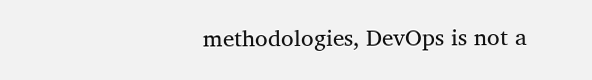methodologies, DevOps is not a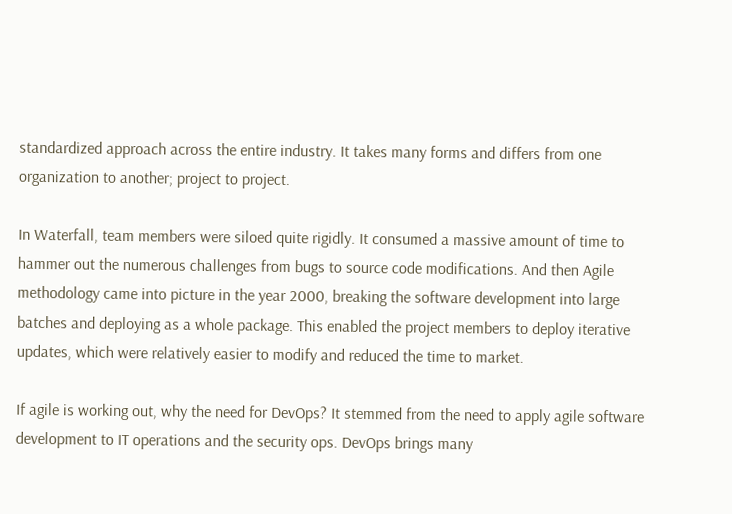standardized approach across the entire industry. It takes many forms and differs from one organization to another; project to project.

In Waterfall, team members were siloed quite rigidly. It consumed a massive amount of time to hammer out the numerous challenges from bugs to source code modifications. And then Agile methodology came into picture in the year 2000, breaking the software development into large batches and deploying as a whole package. This enabled the project members to deploy iterative updates, which were relatively easier to modify and reduced the time to market.

If agile is working out, why the need for DevOps? It stemmed from the need to apply agile software development to IT operations and the security ops. DevOps brings many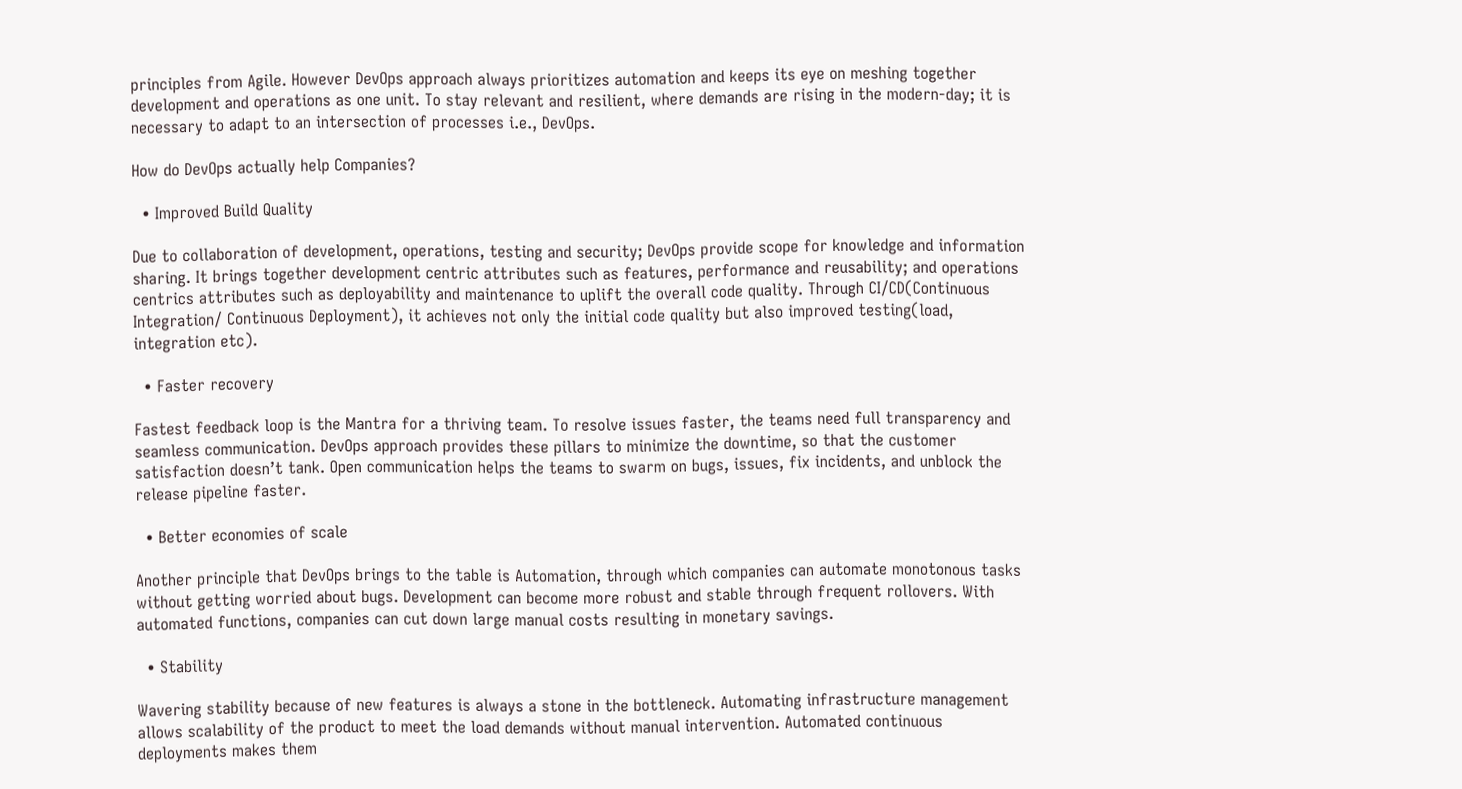principles from Agile. However DevOps approach always prioritizes automation and keeps its eye on meshing together development and operations as one unit. To stay relevant and resilient, where demands are rising in the modern-day; it is necessary to adapt to an intersection of processes i.e., DevOps.

How do DevOps actually help Companies?

  • Improved Build Quality

Due to collaboration of development, operations, testing and security; DevOps provide scope for knowledge and information sharing. It brings together development centric attributes such as features, performance and reusability; and operations centrics attributes such as deployability and maintenance to uplift the overall code quality. Through CI/CD(Continuous Integration/ Continuous Deployment), it achieves not only the initial code quality but also improved testing(load, integration etc).

  • Faster recovery

Fastest feedback loop is the Mantra for a thriving team. To resolve issues faster, the teams need full transparency and seamless communication. DevOps approach provides these pillars to minimize the downtime, so that the customer satisfaction doesn’t tank. Open communication helps the teams to swarm on bugs, issues, fix incidents, and unblock the release pipeline faster.

  • Better economies of scale

Another principle that DevOps brings to the table is Automation, through which companies can automate monotonous tasks without getting worried about bugs. Development can become more robust and stable through frequent rollovers. With automated functions, companies can cut down large manual costs resulting in monetary savings.

  • Stability

Wavering stability because of new features is always a stone in the bottleneck. Automating infrastructure management allows scalability of the product to meet the load demands without manual intervention. Automated continuous deployments makes them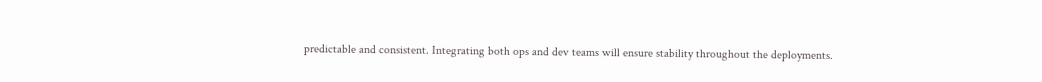predictable and consistent. Integrating both ops and dev teams will ensure stability throughout the deployments.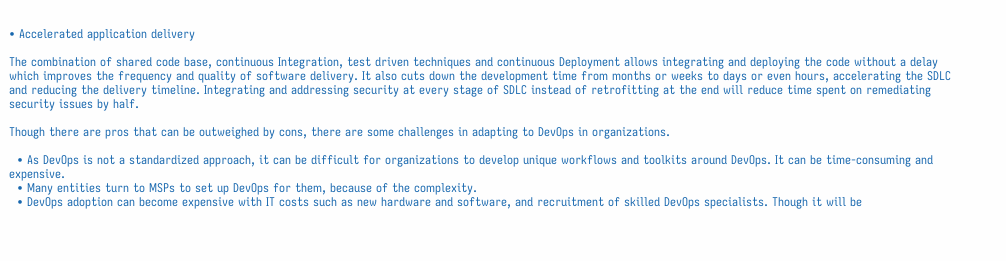• Accelerated application delivery

The combination of shared code base, continuous Integration, test driven techniques and continuous Deployment allows integrating and deploying the code without a delay which improves the frequency and quality of software delivery. It also cuts down the development time from months or weeks to days or even hours, accelerating the SDLC and reducing the delivery timeline. Integrating and addressing security at every stage of SDLC instead of retrofitting at the end will reduce time spent on remediating security issues by half.

Though there are pros that can be outweighed by cons, there are some challenges in adapting to DevOps in organizations.

  • As DevOps is not a standardized approach, it can be difficult for organizations to develop unique workflows and toolkits around DevOps. It can be time-consuming and expensive.
  • Many entities turn to MSPs to set up DevOps for them, because of the complexity.
  • DevOps adoption can become expensive with IT costs such as new hardware and software, and recruitment of skilled DevOps specialists. Though it will be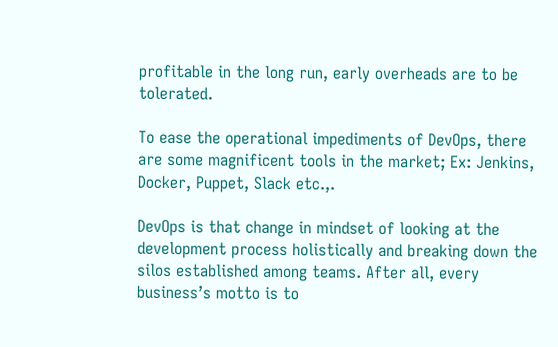profitable in the long run, early overheads are to be tolerated.

To ease the operational impediments of DevOps, there are some magnificent tools in the market; Ex: Jenkins, Docker, Puppet, Slack etc.,.

DevOps is that change in mindset of looking at the development process holistically and breaking down the silos established among teams. After all, every business’s motto is to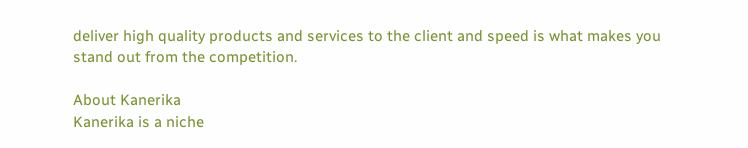deliver high quality products and services to the client and speed is what makes you stand out from the competition.

About Kanerika
Kanerika is a niche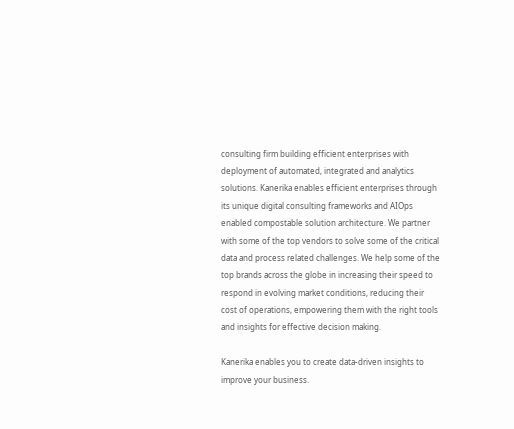consulting firm building efficient enterprises with deployment of automated, integrated and analytics solutions. Kanerika enables efficient enterprises through its unique digital consulting frameworks and AIOps enabled compostable solution architecture. We partner with some of the top vendors to solve some of the critical data and process related challenges. We help some of the top brands across the globe in increasing their speed to respond in evolving market conditions, reducing their cost of operations, empowering them with the right tools and insights for effective decision making.

Kanerika enables you to create data-driven insights to improve your business.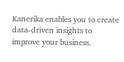Kanerika enables you to create data-driven insights to improve your business.